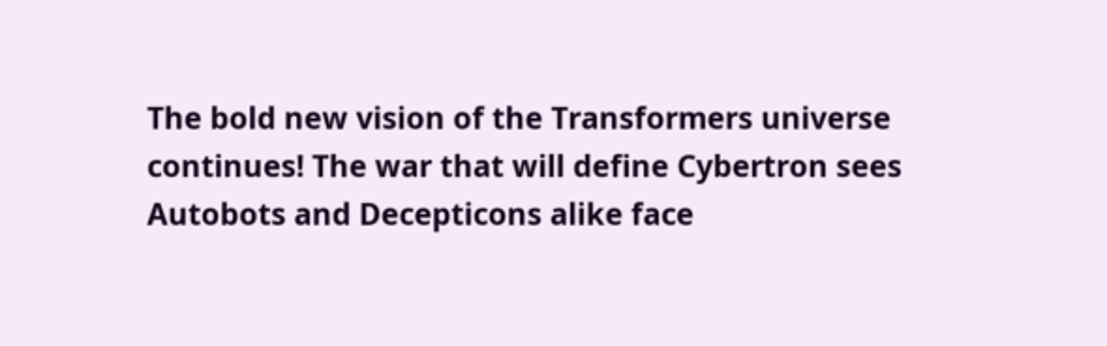The bold new vision of the Transformers universe continues! The war that will define Cybertron sees Autobots and Decepticons alike face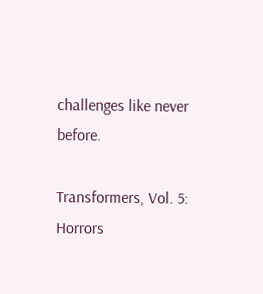challenges like never before.

Transformers, Vol. 5: Horrors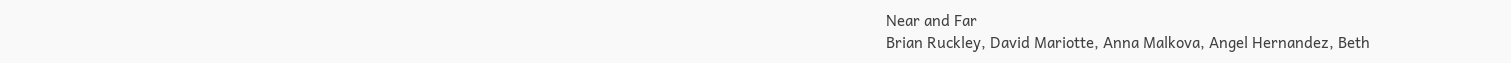Near and Far
Brian Ruckley, David Mariotte, Anna Malkova, Angel Hernandez, Beth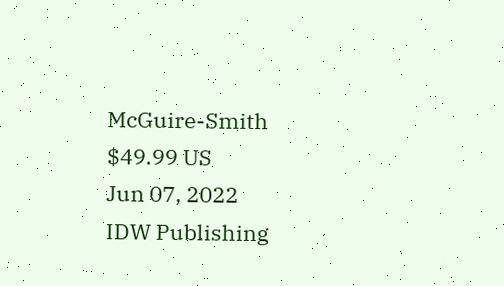McGuire-Smith
$49.99 US
Jun 07, 2022
IDW Publishing